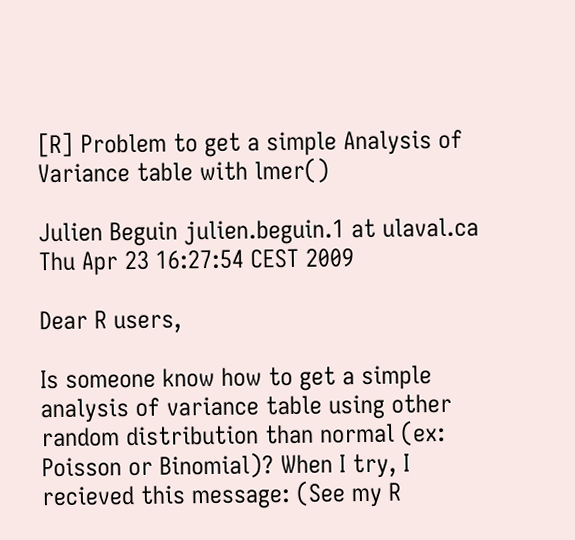[R] Problem to get a simple Analysis of Variance table with lmer()

Julien Beguin julien.beguin.1 at ulaval.ca
Thu Apr 23 16:27:54 CEST 2009

Dear R users,

Is someone know how to get a simple analysis of variance table using other
random distribution than normal (ex: Poisson or Binomial)? When I try, I
recieved this message: (See my R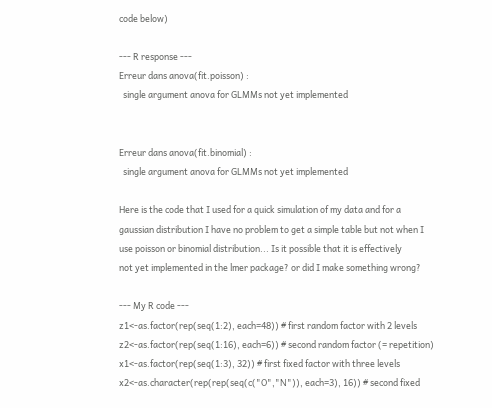code below)

--- R response ---
Erreur dans anova(fit.poisson) :
  single argument anova for GLMMs not yet implemented


Erreur dans anova(fit.binomial) :
  single argument anova for GLMMs not yet implemented

Here is the code that I used for a quick simulation of my data and for a
gaussian distribution I have no problem to get a simple table but not when I
use poisson or binomial distribution... Is it possible that it is effectively
not yet implemented in the lmer package? or did I make something wrong?

--- My R code ---
z1<-as.factor(rep(seq(1:2), each=48)) # first random factor with 2 levels
z2<-as.factor(rep(seq(1:16), each=6)) # second random factor (= repetition)
x1<-as.factor(rep(seq(1:3), 32)) # first fixed factor with three levels
x2<-as.character(rep(rep(seq(c("O","N")), each=3), 16)) # second fixed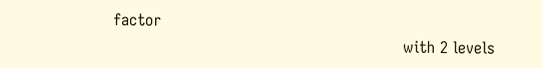factor
                                                          with 2 levels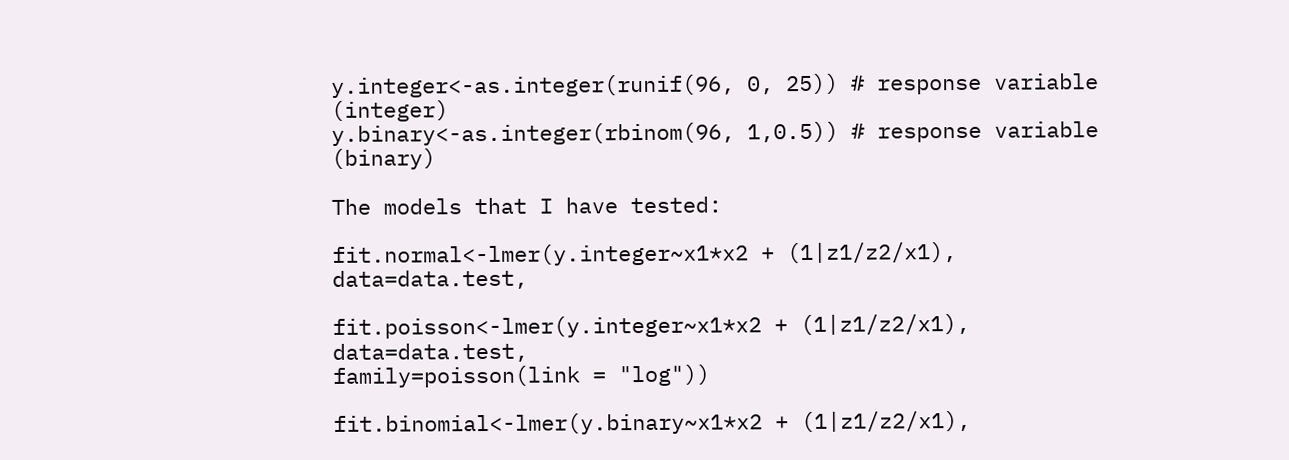y.integer<-as.integer(runif(96, 0, 25)) # response variable (integer)
y.binary<-as.integer(rbinom(96, 1,0.5)) # response variable (binary)

The models that I have tested:

fit.normal<-lmer(y.integer~x1*x2 + (1|z1/z2/x1), data=data.test,

fit.poisson<-lmer(y.integer~x1*x2 + (1|z1/z2/x1), data=data.test,
family=poisson(link = "log"))

fit.binomial<-lmer(y.binary~x1*x2 + (1|z1/z2/x1),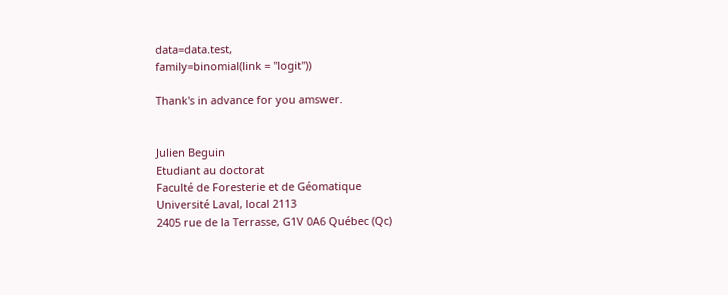data=data.test,
family=binomial(link = "logit"))

Thank's in advance for you amswer.


Julien Beguin
Etudiant au doctorat
Faculté de Foresterie et de Géomatique
Université Laval, local 2113
2405 rue de la Terrasse, G1V 0A6 Québec (Qc)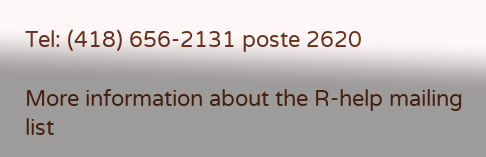Tel: (418) 656-2131 poste 2620

More information about the R-help mailing list